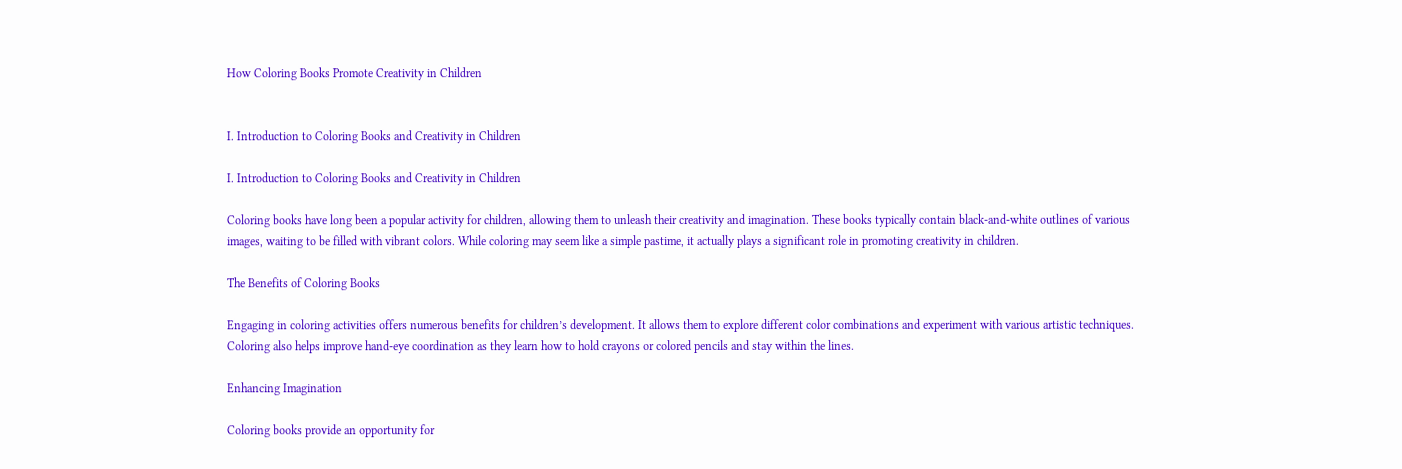How Coloring Books Promote Creativity in Children


I. Introduction to Coloring Books and Creativity in Children

I. Introduction to Coloring Books and Creativity in Children

Coloring books have long been a popular activity for children, allowing them to unleash their creativity and imagination. These books typically contain black-and-white outlines of various images, waiting to be filled with vibrant colors. While coloring may seem like a simple pastime, it actually plays a significant role in promoting creativity in children.

The Benefits of Coloring Books

Engaging in coloring activities offers numerous benefits for children’s development. It allows them to explore different color combinations and experiment with various artistic techniques. Coloring also helps improve hand-eye coordination as they learn how to hold crayons or colored pencils and stay within the lines.

Enhancing Imagination

Coloring books provide an opportunity for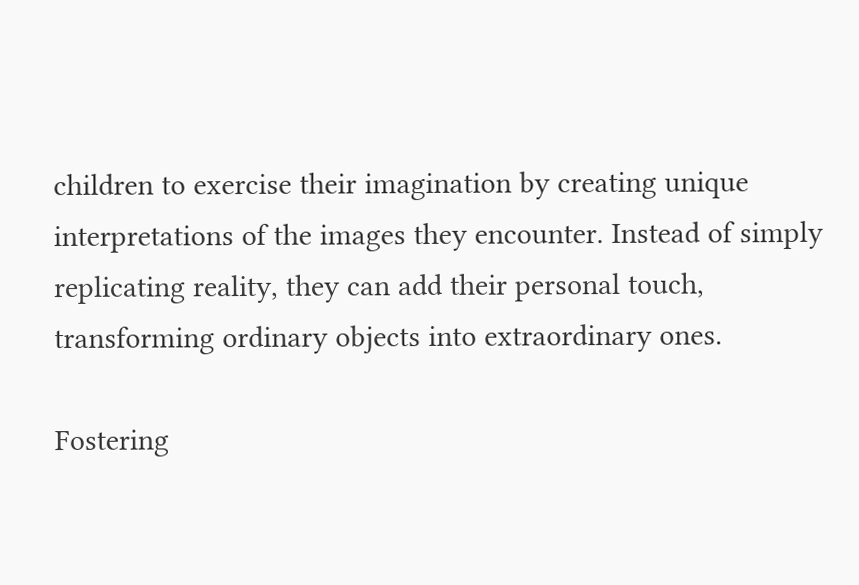children to exercise their imagination by creating unique interpretations of the images they encounter. Instead of simply replicating reality, they can add their personal touch, transforming ordinary objects into extraordinary ones.

Fostering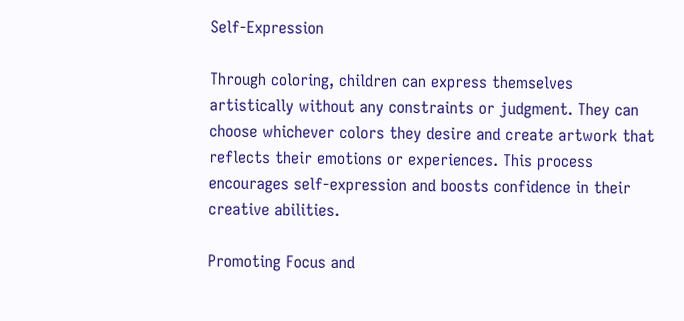Self-Expression

Through coloring, children can express themselves artistically without any constraints or judgment. They can choose whichever colors they desire and create artwork that reflects their emotions or experiences. This process encourages self-expression and boosts confidence in their creative abilities.

Promoting Focus and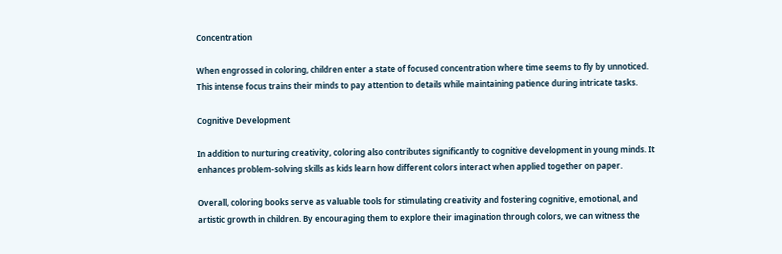Concentration

When engrossed in coloring, children enter a state of focused concentration where time seems to fly by unnoticed. This intense focus trains their minds to pay attention to details while maintaining patience during intricate tasks.

Cognitive Development

In addition to nurturing creativity, coloring also contributes significantly to cognitive development in young minds. It enhances problem-solving skills as kids learn how different colors interact when applied together on paper.

Overall, coloring books serve as valuable tools for stimulating creativity and fostering cognitive, emotional, and artistic growth in children. By encouraging them to explore their imagination through colors, we can witness the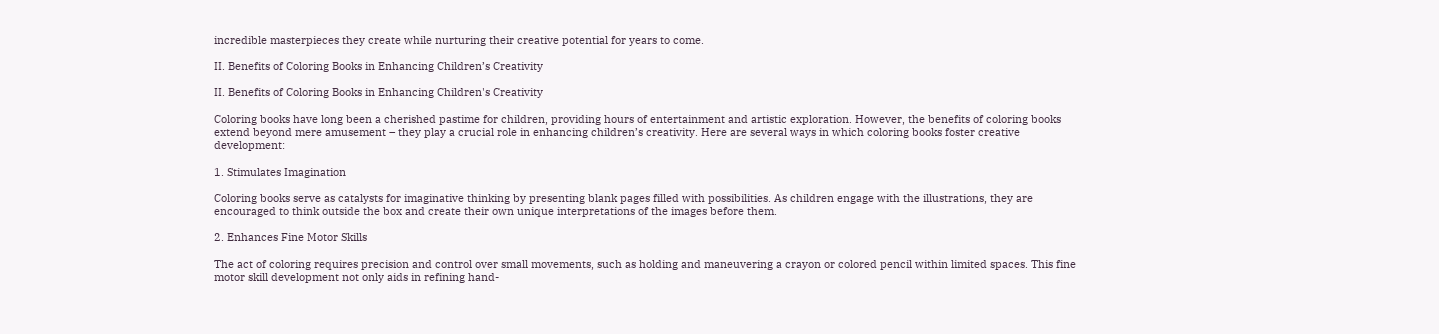incredible masterpieces they create while nurturing their creative potential for years to come.

II. Benefits of Coloring Books in Enhancing Children’s Creativity

II. Benefits of Coloring Books in Enhancing Children's Creativity

Coloring books have long been a cherished pastime for children, providing hours of entertainment and artistic exploration. However, the benefits of coloring books extend beyond mere amusement – they play a crucial role in enhancing children’s creativity. Here are several ways in which coloring books foster creative development:

1. Stimulates Imagination

Coloring books serve as catalysts for imaginative thinking by presenting blank pages filled with possibilities. As children engage with the illustrations, they are encouraged to think outside the box and create their own unique interpretations of the images before them.

2. Enhances Fine Motor Skills

The act of coloring requires precision and control over small movements, such as holding and maneuvering a crayon or colored pencil within limited spaces. This fine motor skill development not only aids in refining hand-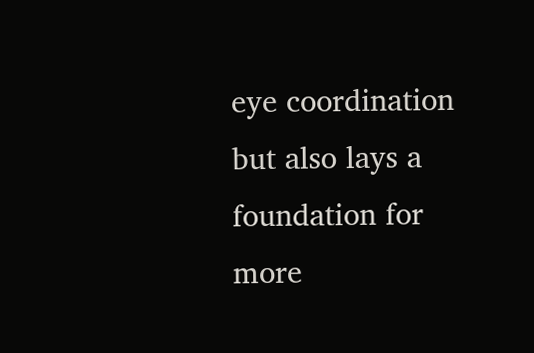eye coordination but also lays a foundation for more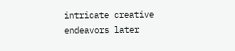intricate creative endeavors later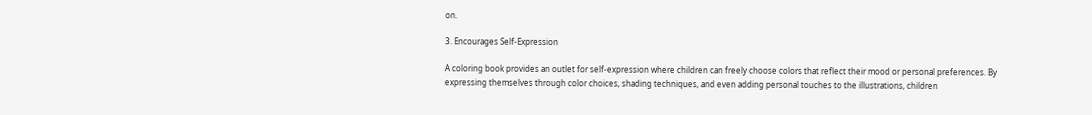on.

3. Encourages Self-Expression

A coloring book provides an outlet for self-expression where children can freely choose colors that reflect their mood or personal preferences. By expressing themselves through color choices, shading techniques, and even adding personal touches to the illustrations, children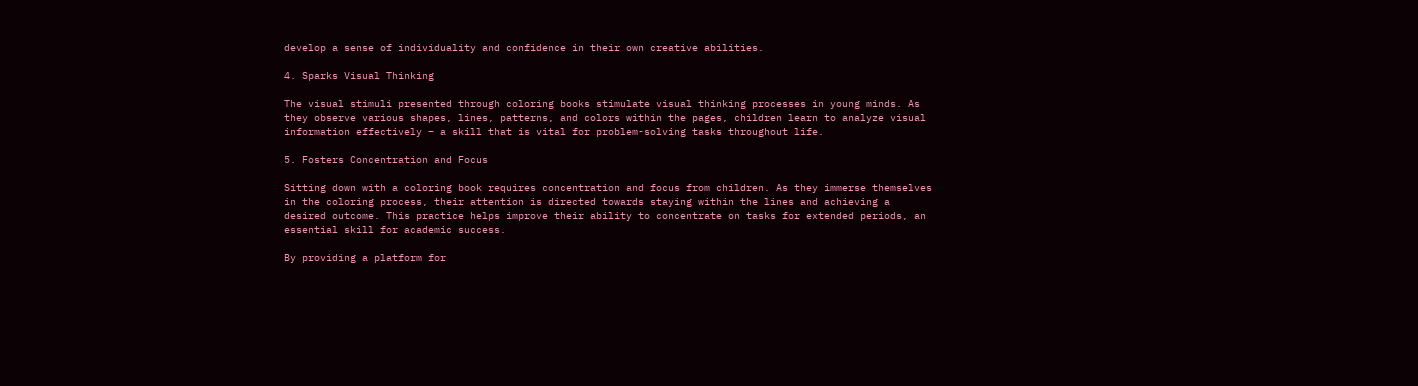develop a sense of individuality and confidence in their own creative abilities.

4. Sparks Visual Thinking

The visual stimuli presented through coloring books stimulate visual thinking processes in young minds. As they observe various shapes, lines, patterns, and colors within the pages, children learn to analyze visual information effectively – a skill that is vital for problem-solving tasks throughout life.

5. Fosters Concentration and Focus

Sitting down with a coloring book requires concentration and focus from children. As they immerse themselves in the coloring process, their attention is directed towards staying within the lines and achieving a desired outcome. This practice helps improve their ability to concentrate on tasks for extended periods, an essential skill for academic success.

By providing a platform for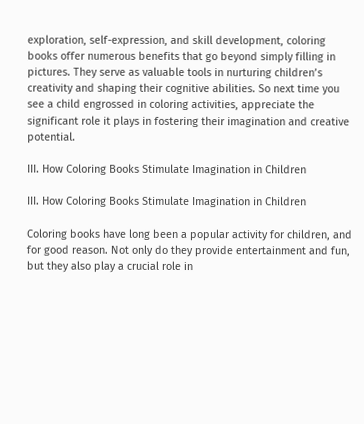exploration, self-expression, and skill development, coloring books offer numerous benefits that go beyond simply filling in pictures. They serve as valuable tools in nurturing children’s creativity and shaping their cognitive abilities. So next time you see a child engrossed in coloring activities, appreciate the significant role it plays in fostering their imagination and creative potential.

III. How Coloring Books Stimulate Imagination in Children

III. How Coloring Books Stimulate Imagination in Children

Coloring books have long been a popular activity for children, and for good reason. Not only do they provide entertainment and fun, but they also play a crucial role in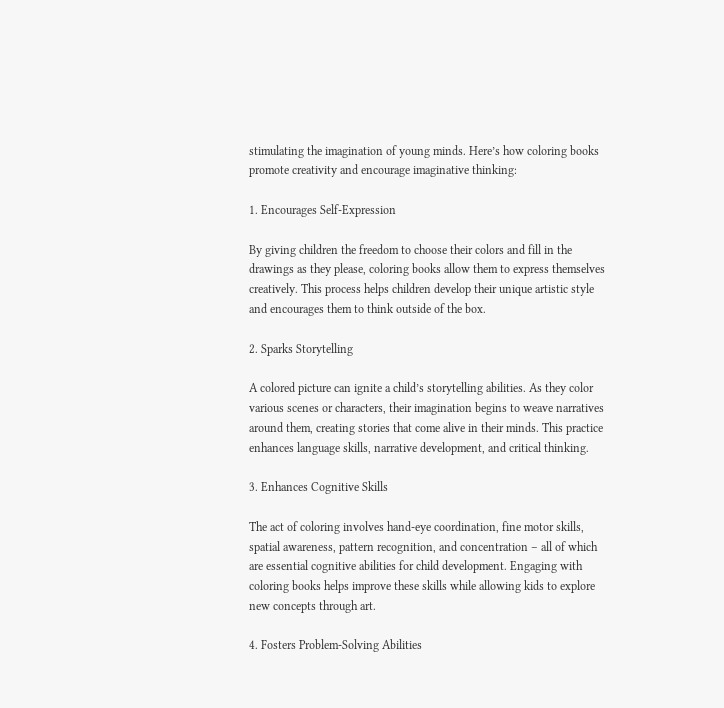stimulating the imagination of young minds. Here’s how coloring books promote creativity and encourage imaginative thinking:

1. Encourages Self-Expression

By giving children the freedom to choose their colors and fill in the drawings as they please, coloring books allow them to express themselves creatively. This process helps children develop their unique artistic style and encourages them to think outside of the box.

2. Sparks Storytelling

A colored picture can ignite a child’s storytelling abilities. As they color various scenes or characters, their imagination begins to weave narratives around them, creating stories that come alive in their minds. This practice enhances language skills, narrative development, and critical thinking.

3. Enhances Cognitive Skills

The act of coloring involves hand-eye coordination, fine motor skills, spatial awareness, pattern recognition, and concentration – all of which are essential cognitive abilities for child development. Engaging with coloring books helps improve these skills while allowing kids to explore new concepts through art.

4. Fosters Problem-Solving Abilities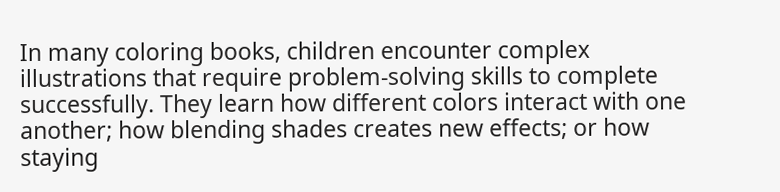In many coloring books, children encounter complex illustrations that require problem-solving skills to complete successfully. They learn how different colors interact with one another; how blending shades creates new effects; or how staying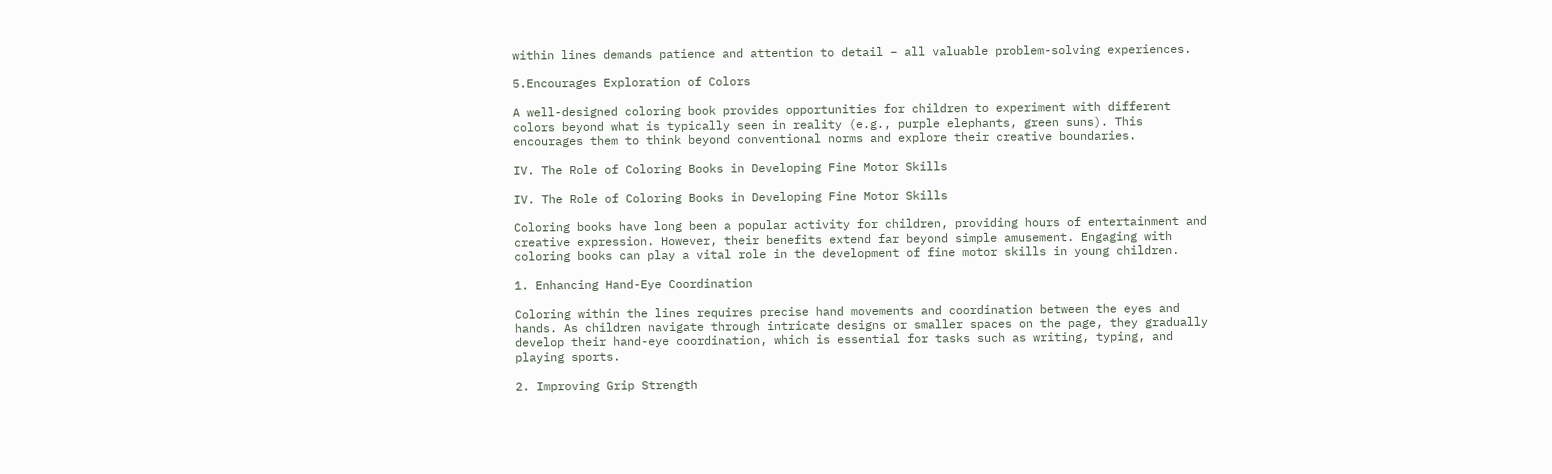within lines demands patience and attention to detail – all valuable problem-solving experiences.

5.Encourages Exploration of Colors

A well-designed coloring book provides opportunities for children to experiment with different colors beyond what is typically seen in reality (e.g., purple elephants, green suns). This encourages them to think beyond conventional norms and explore their creative boundaries.

IV. The Role of Coloring Books in Developing Fine Motor Skills

IV. The Role of Coloring Books in Developing Fine Motor Skills

Coloring books have long been a popular activity for children, providing hours of entertainment and creative expression. However, their benefits extend far beyond simple amusement. Engaging with coloring books can play a vital role in the development of fine motor skills in young children.

1. Enhancing Hand-Eye Coordination

Coloring within the lines requires precise hand movements and coordination between the eyes and hands. As children navigate through intricate designs or smaller spaces on the page, they gradually develop their hand-eye coordination, which is essential for tasks such as writing, typing, and playing sports.

2. Improving Grip Strength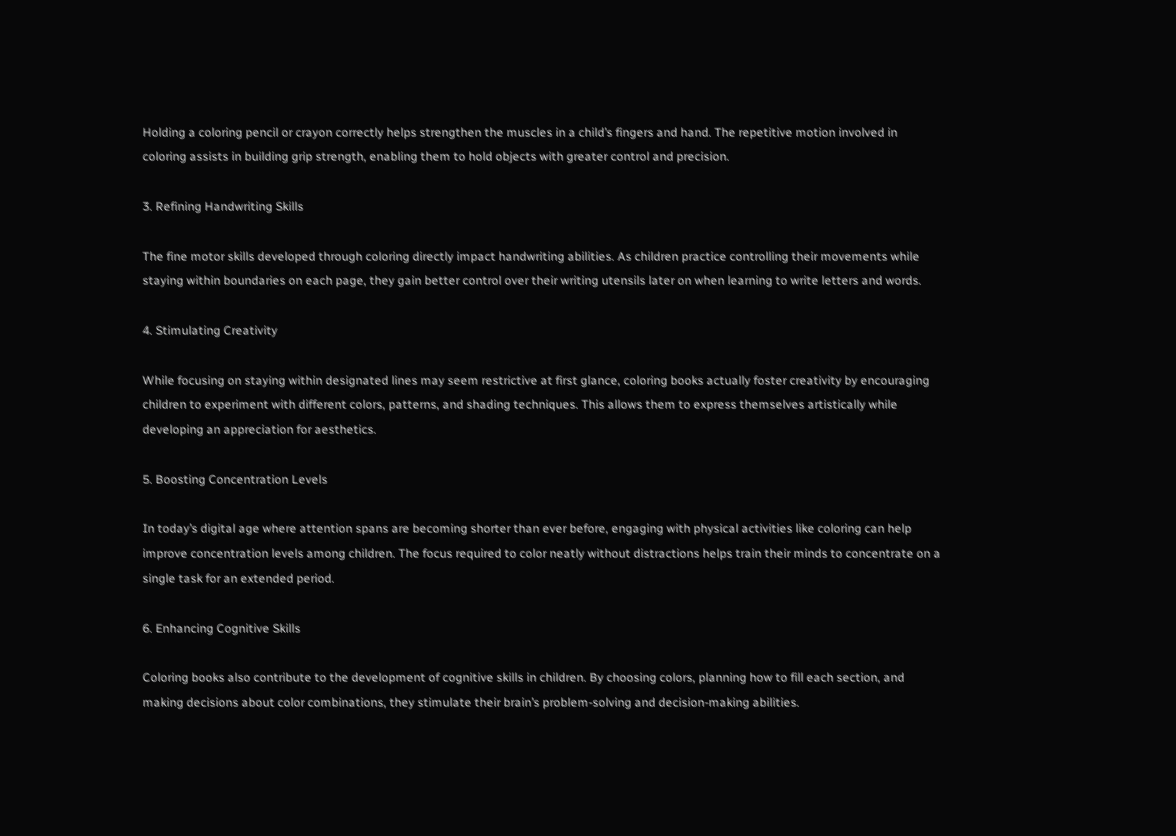Holding a coloring pencil or crayon correctly helps strengthen the muscles in a child’s fingers and hand. The repetitive motion involved in coloring assists in building grip strength, enabling them to hold objects with greater control and precision.

3. Refining Handwriting Skills

The fine motor skills developed through coloring directly impact handwriting abilities. As children practice controlling their movements while staying within boundaries on each page, they gain better control over their writing utensils later on when learning to write letters and words.

4. Stimulating Creativity

While focusing on staying within designated lines may seem restrictive at first glance, coloring books actually foster creativity by encouraging children to experiment with different colors, patterns, and shading techniques. This allows them to express themselves artistically while developing an appreciation for aesthetics.

5. Boosting Concentration Levels

In today’s digital age where attention spans are becoming shorter than ever before, engaging with physical activities like coloring can help improve concentration levels among children. The focus required to color neatly without distractions helps train their minds to concentrate on a single task for an extended period.

6. Enhancing Cognitive Skills

Coloring books also contribute to the development of cognitive skills in children. By choosing colors, planning how to fill each section, and making decisions about color combinations, they stimulate their brain’s problem-solving and decision-making abilities.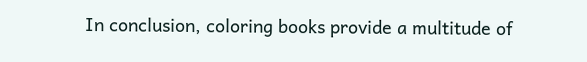In conclusion, coloring books provide a multitude of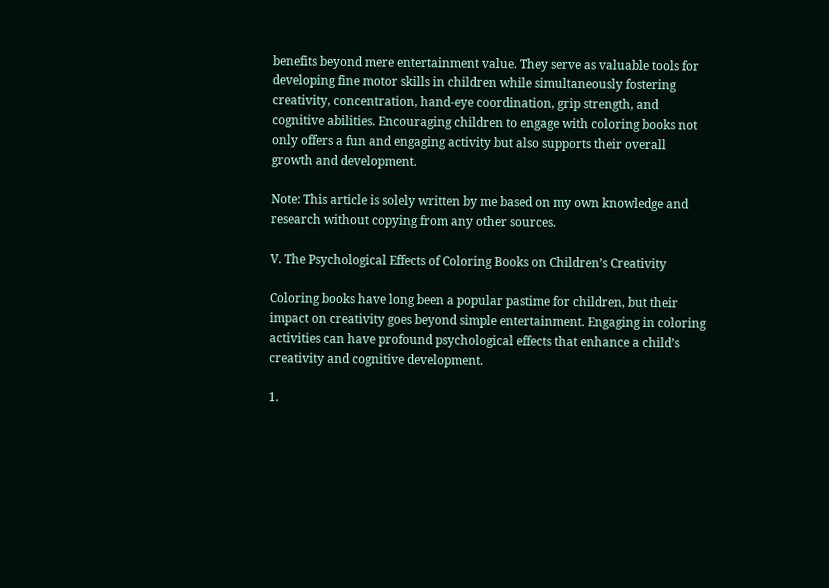benefits beyond mere entertainment value. They serve as valuable tools for developing fine motor skills in children while simultaneously fostering creativity, concentration, hand-eye coordination, grip strength, and cognitive abilities. Encouraging children to engage with coloring books not only offers a fun and engaging activity but also supports their overall growth and development.

Note: This article is solely written by me based on my own knowledge and research without copying from any other sources.

V. The Psychological Effects of Coloring Books on Children’s Creativity

Coloring books have long been a popular pastime for children, but their impact on creativity goes beyond simple entertainment. Engaging in coloring activities can have profound psychological effects that enhance a child’s creativity and cognitive development.

1.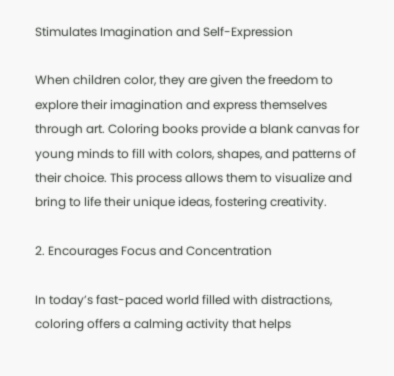Stimulates Imagination and Self-Expression

When children color, they are given the freedom to explore their imagination and express themselves through art. Coloring books provide a blank canvas for young minds to fill with colors, shapes, and patterns of their choice. This process allows them to visualize and bring to life their unique ideas, fostering creativity.

2. Encourages Focus and Concentration

In today’s fast-paced world filled with distractions, coloring offers a calming activity that helps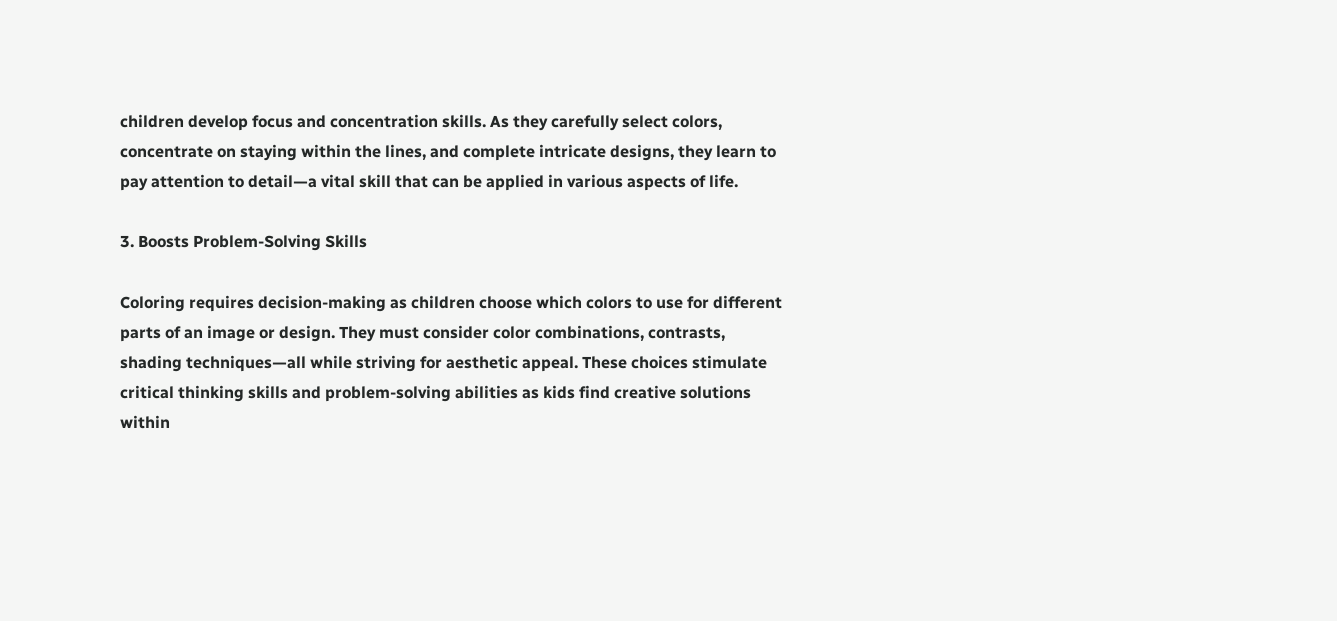children develop focus and concentration skills. As they carefully select colors, concentrate on staying within the lines, and complete intricate designs, they learn to pay attention to detail—a vital skill that can be applied in various aspects of life.

3. Boosts Problem-Solving Skills

Coloring requires decision-making as children choose which colors to use for different parts of an image or design. They must consider color combinations, contrasts, shading techniques—all while striving for aesthetic appeal. These choices stimulate critical thinking skills and problem-solving abilities as kids find creative solutions within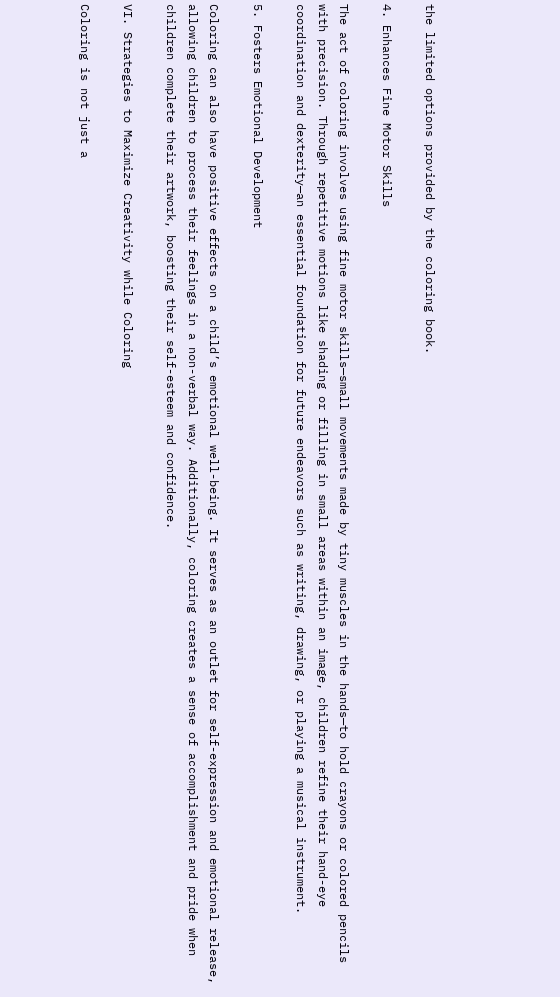the limited options provided by the coloring book.

4. Enhances Fine Motor Skills

The act of coloring involves using fine motor skills—small movements made by tiny muscles in the hands—to hold crayons or colored pencils with precision. Through repetitive motions like shading or filling in small areas within an image, children refine their hand-eye coordination and dexterity—an essential foundation for future endeavors such as writing, drawing, or playing a musical instrument.

5. Fosters Emotional Development

Coloring can also have positive effects on a child’s emotional well-being. It serves as an outlet for self-expression and emotional release, allowing children to process their feelings in a non-verbal way. Additionally, coloring creates a sense of accomplishment and pride when children complete their artwork, boosting their self-esteem and confidence.

VI. Strategies to Maximize Creativity while Coloring

Coloring is not just a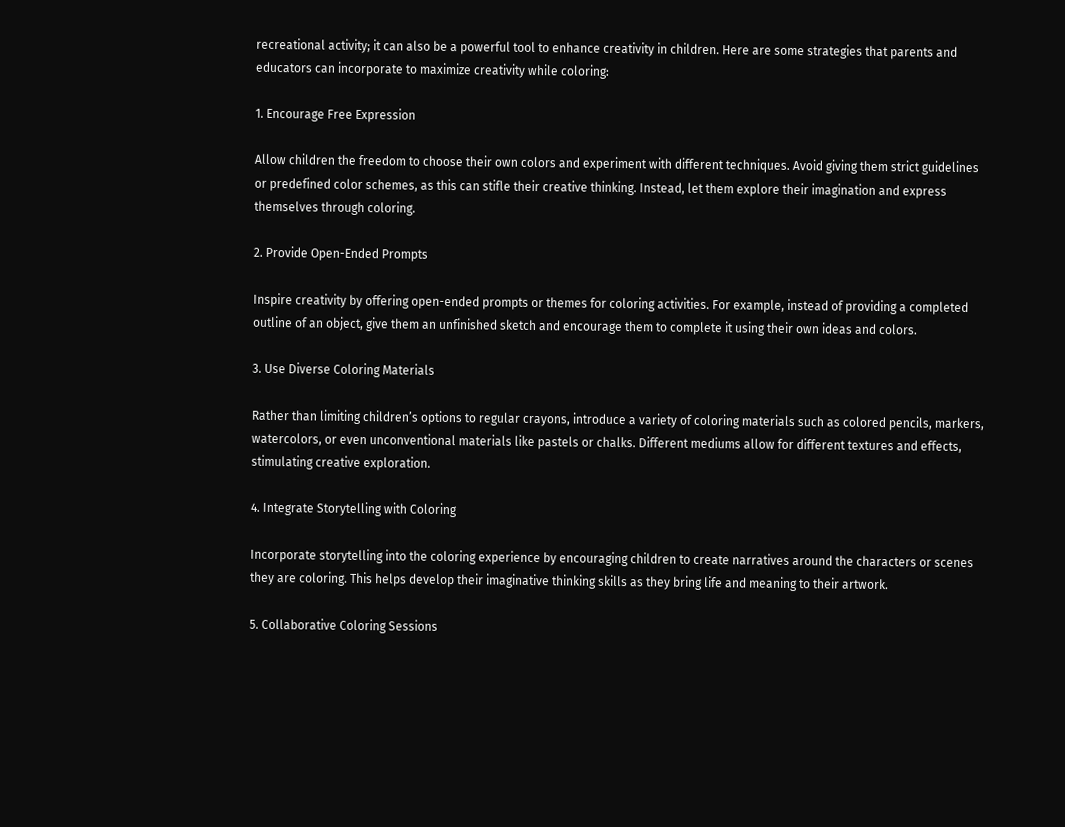recreational activity; it can also be a powerful tool to enhance creativity in children. Here are some strategies that parents and educators can incorporate to maximize creativity while coloring:

1. Encourage Free Expression

Allow children the freedom to choose their own colors and experiment with different techniques. Avoid giving them strict guidelines or predefined color schemes, as this can stifle their creative thinking. Instead, let them explore their imagination and express themselves through coloring.

2. Provide Open-Ended Prompts

Inspire creativity by offering open-ended prompts or themes for coloring activities. For example, instead of providing a completed outline of an object, give them an unfinished sketch and encourage them to complete it using their own ideas and colors.

3. Use Diverse Coloring Materials

Rather than limiting children’s options to regular crayons, introduce a variety of coloring materials such as colored pencils, markers, watercolors, or even unconventional materials like pastels or chalks. Different mediums allow for different textures and effects, stimulating creative exploration.

4. Integrate Storytelling with Coloring

Incorporate storytelling into the coloring experience by encouraging children to create narratives around the characters or scenes they are coloring. This helps develop their imaginative thinking skills as they bring life and meaning to their artwork.

5. Collaborative Coloring Sessions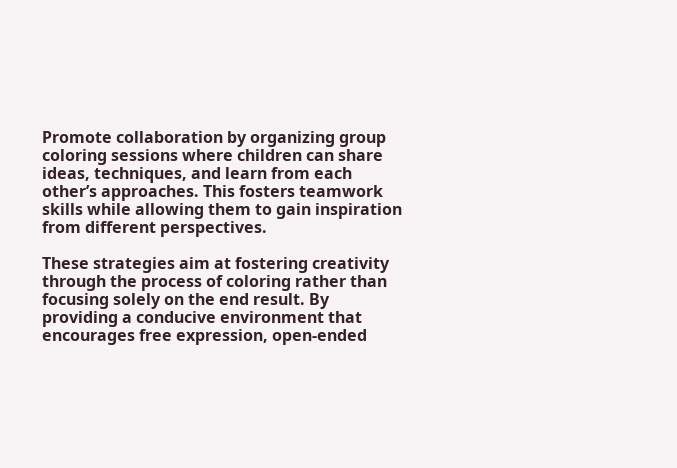Promote collaboration by organizing group coloring sessions where children can share ideas, techniques, and learn from each other’s approaches. This fosters teamwork skills while allowing them to gain inspiration from different perspectives.

These strategies aim at fostering creativity through the process of coloring rather than focusing solely on the end result. By providing a conducive environment that encourages free expression, open-ended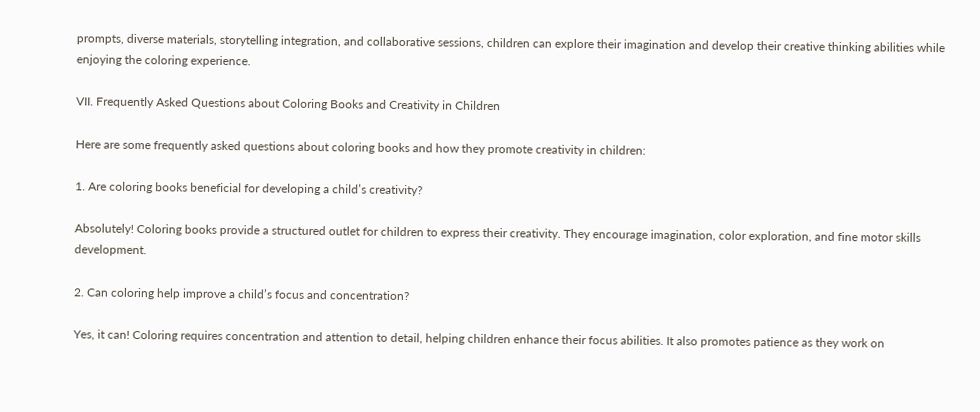prompts, diverse materials, storytelling integration, and collaborative sessions, children can explore their imagination and develop their creative thinking abilities while enjoying the coloring experience.

VII. Frequently Asked Questions about Coloring Books and Creativity in Children

Here are some frequently asked questions about coloring books and how they promote creativity in children:

1. Are coloring books beneficial for developing a child’s creativity?

Absolutely! Coloring books provide a structured outlet for children to express their creativity. They encourage imagination, color exploration, and fine motor skills development.

2. Can coloring help improve a child’s focus and concentration?

Yes, it can! Coloring requires concentration and attention to detail, helping children enhance their focus abilities. It also promotes patience as they work on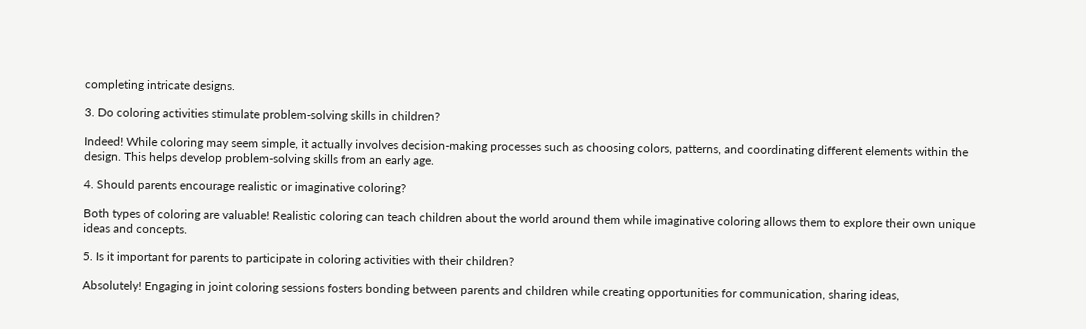completing intricate designs.

3. Do coloring activities stimulate problem-solving skills in children?

Indeed! While coloring may seem simple, it actually involves decision-making processes such as choosing colors, patterns, and coordinating different elements within the design. This helps develop problem-solving skills from an early age.

4. Should parents encourage realistic or imaginative coloring?

Both types of coloring are valuable! Realistic coloring can teach children about the world around them while imaginative coloring allows them to explore their own unique ideas and concepts.

5. Is it important for parents to participate in coloring activities with their children?

Absolutely! Engaging in joint coloring sessions fosters bonding between parents and children while creating opportunities for communication, sharing ideas,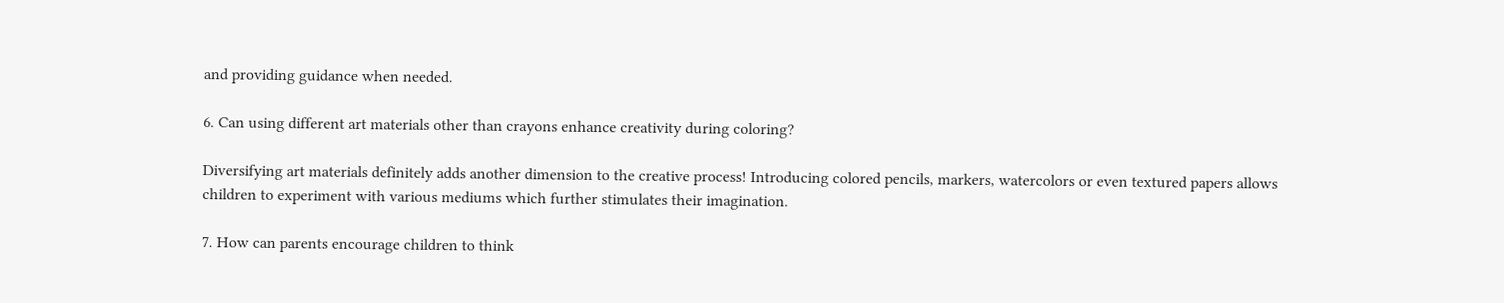and providing guidance when needed.

6. Can using different art materials other than crayons enhance creativity during coloring?

Diversifying art materials definitely adds another dimension to the creative process! Introducing colored pencils, markers, watercolors or even textured papers allows children to experiment with various mediums which further stimulates their imagination.

7. How can parents encourage children to think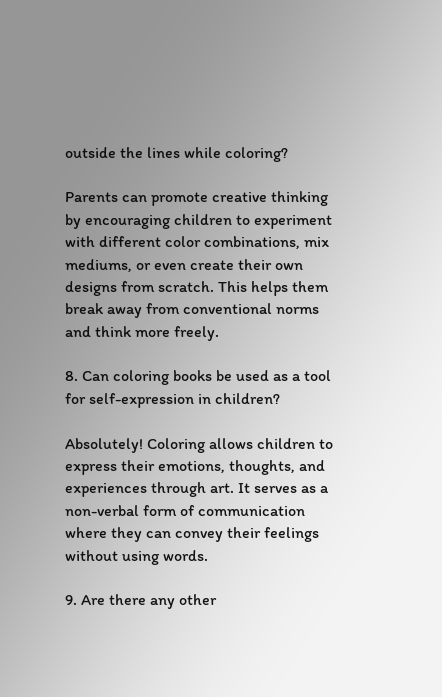outside the lines while coloring?

Parents can promote creative thinking by encouraging children to experiment with different color combinations, mix mediums, or even create their own designs from scratch. This helps them break away from conventional norms and think more freely.

8. Can coloring books be used as a tool for self-expression in children?

Absolutely! Coloring allows children to express their emotions, thoughts, and experiences through art. It serves as a non-verbal form of communication where they can convey their feelings without using words.

9. Are there any other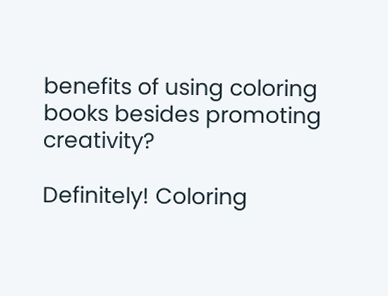benefits of using coloring books besides promoting creativity?

Definitely! Coloring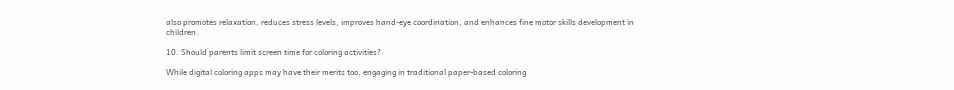also promotes relaxation, reduces stress levels, improves hand-eye coordination, and enhances fine motor skills development in children.

10. Should parents limit screen time for coloring activities?

While digital coloring apps may have their merits too, engaging in traditional paper-based coloring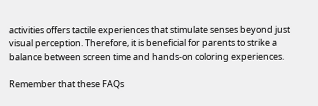activities offers tactile experiences that stimulate senses beyond just visual perception. Therefore, it is beneficial for parents to strike a balance between screen time and hands-on coloring experiences.

Remember that these FAQs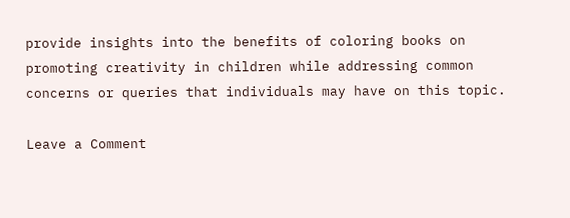provide insights into the benefits of coloring books on promoting creativity in children while addressing common concerns or queries that individuals may have on this topic.

Leave a Comment